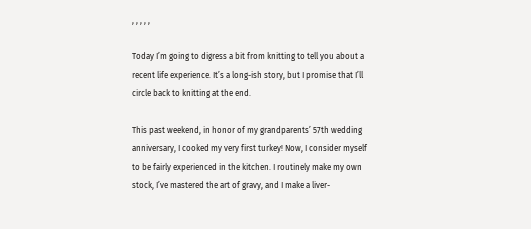, , , , ,

Today I’m going to digress a bit from knitting to tell you about a recent life experience. It’s a long-ish story, but I promise that I’ll circle back to knitting at the end.

This past weekend, in honor of my grandparents’ 57th wedding anniversary, I cooked my very first turkey! Now, I consider myself to be fairly experienced in the kitchen. I routinely make my own stock, I’ve mastered the art of gravy, and I make a liver-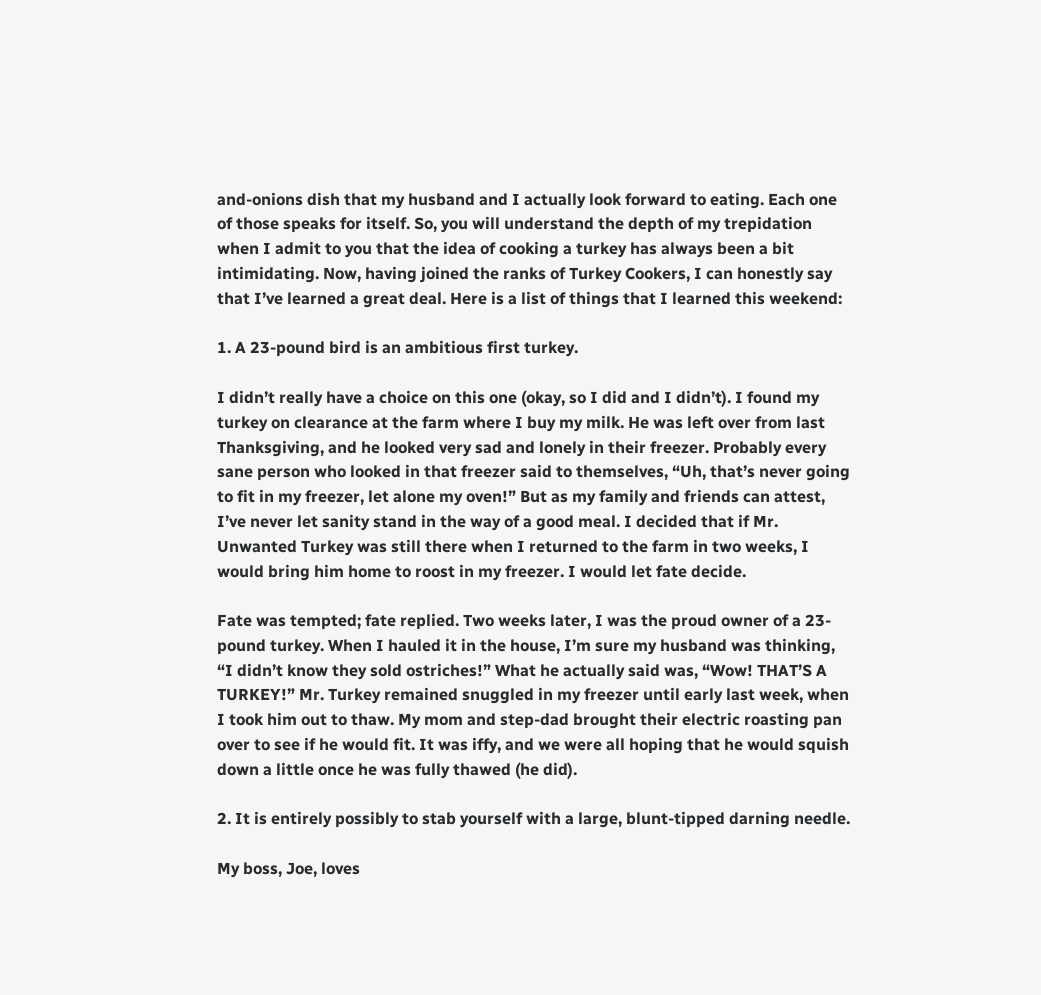and-onions dish that my husband and I actually look forward to eating. Each one of those speaks for itself. So, you will understand the depth of my trepidation when I admit to you that the idea of cooking a turkey has always been a bit intimidating. Now, having joined the ranks of Turkey Cookers, I can honestly say that I’ve learned a great deal. Here is a list of things that I learned this weekend:

1. A 23-pound bird is an ambitious first turkey.

I didn’t really have a choice on this one (okay, so I did and I didn’t). I found my turkey on clearance at the farm where I buy my milk. He was left over from last Thanksgiving, and he looked very sad and lonely in their freezer. Probably every sane person who looked in that freezer said to themselves, “Uh, that’s never going to fit in my freezer, let alone my oven!” But as my family and friends can attest, I’ve never let sanity stand in the way of a good meal. I decided that if Mr. Unwanted Turkey was still there when I returned to the farm in two weeks, I would bring him home to roost in my freezer. I would let fate decide.

Fate was tempted; fate replied. Two weeks later, I was the proud owner of a 23-pound turkey. When I hauled it in the house, I’m sure my husband was thinking, “I didn’t know they sold ostriches!” What he actually said was, “Wow! THAT’S A TURKEY!” Mr. Turkey remained snuggled in my freezer until early last week, when I took him out to thaw. My mom and step-dad brought their electric roasting pan over to see if he would fit. It was iffy, and we were all hoping that he would squish down a little once he was fully thawed (he did).

2. It is entirely possibly to stab yourself with a large, blunt-tipped darning needle.

My boss, Joe, loves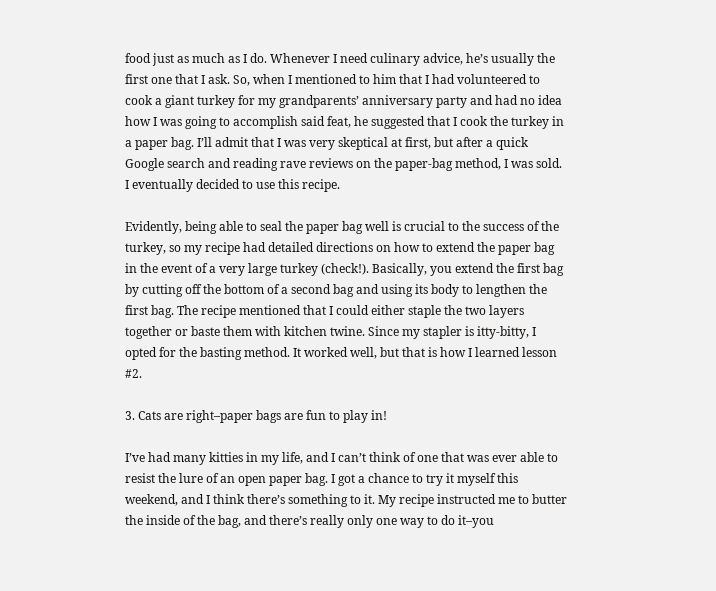food just as much as I do. Whenever I need culinary advice, he’s usually the first one that I ask. So, when I mentioned to him that I had volunteered to cook a giant turkey for my grandparents’ anniversary party and had no idea how I was going to accomplish said feat, he suggested that I cook the turkey in a paper bag. I’ll admit that I was very skeptical at first, but after a quick Google search and reading rave reviews on the paper-bag method, I was sold. I eventually decided to use this recipe.

Evidently, being able to seal the paper bag well is crucial to the success of the turkey, so my recipe had detailed directions on how to extend the paper bag in the event of a very large turkey (check!). Basically, you extend the first bag by cutting off the bottom of a second bag and using its body to lengthen the first bag. The recipe mentioned that I could either staple the two layers together or baste them with kitchen twine. Since my stapler is itty-bitty, I opted for the basting method. It worked well, but that is how I learned lesson #2.

3. Cats are right–paper bags are fun to play in!

I’ve had many kitties in my life, and I can’t think of one that was ever able to resist the lure of an open paper bag. I got a chance to try it myself this weekend, and I think there’s something to it. My recipe instructed me to butter the inside of the bag, and there’s really only one way to do it–you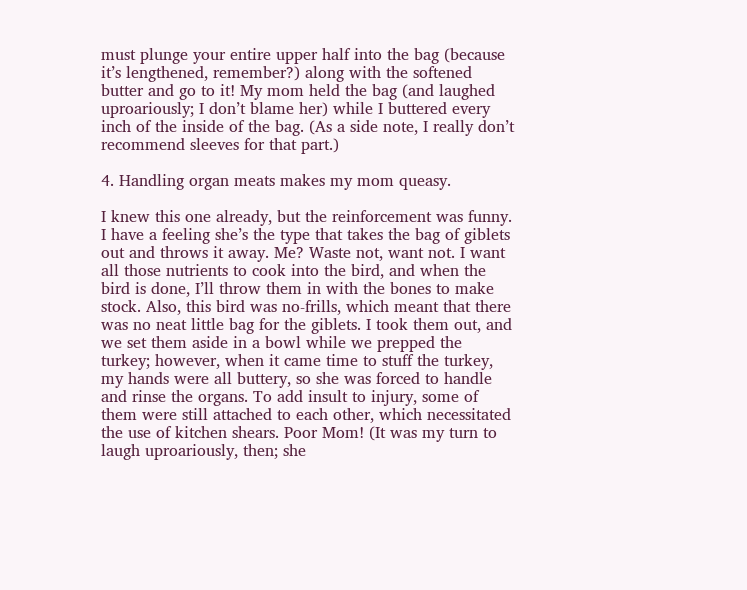must plunge your entire upper half into the bag (because it’s lengthened, remember?) along with the softened butter and go to it! My mom held the bag (and laughed uproariously; I don’t blame her) while I buttered every inch of the inside of the bag. (As a side note, I really don’t recommend sleeves for that part.)

4. Handling organ meats makes my mom queasy.

I knew this one already, but the reinforcement was funny. I have a feeling she’s the type that takes the bag of giblets out and throws it away. Me? Waste not, want not. I want all those nutrients to cook into the bird, and when the bird is done, I’ll throw them in with the bones to make stock. Also, this bird was no-frills, which meant that there was no neat little bag for the giblets. I took them out, and we set them aside in a bowl while we prepped the turkey; however, when it came time to stuff the turkey, my hands were all buttery, so she was forced to handle and rinse the organs. To add insult to injury, some of them were still attached to each other, which necessitated the use of kitchen shears. Poor Mom! (It was my turn to laugh uproariously, then; she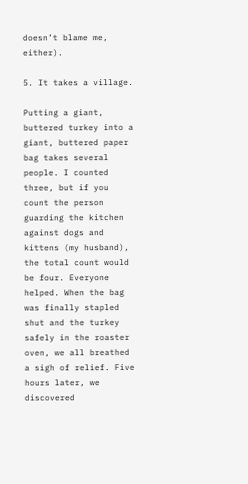doesn’t blame me, either).

5. It takes a village.

Putting a giant, buttered turkey into a giant, buttered paper bag takes several people. I counted three, but if you count the person guarding the kitchen against dogs and kittens (my husband), the total count would be four. Everyone helped. When the bag was finally stapled shut and the turkey safely in the roaster oven, we all breathed a sigh of relief. Five hours later, we discovered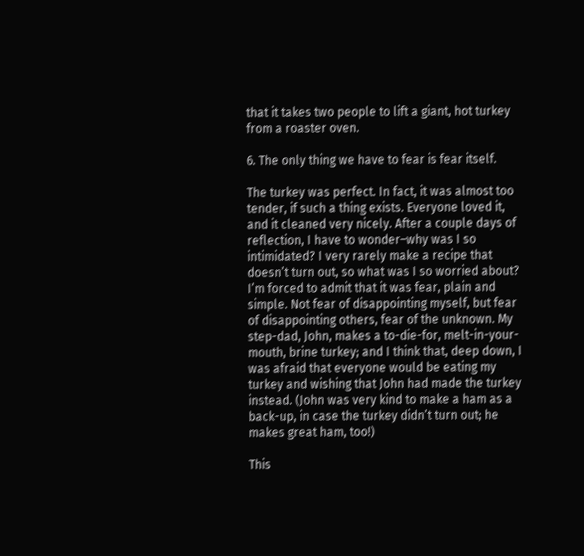that it takes two people to lift a giant, hot turkey from a roaster oven.

6. The only thing we have to fear is fear itself.

The turkey was perfect. In fact, it was almost too tender, if such a thing exists. Everyone loved it, and it cleaned very nicely. After a couple days of reflection, I have to wonder–why was I so intimidated? I very rarely make a recipe that doesn’t turn out, so what was I so worried about? I’m forced to admit that it was fear, plain and simple. Not fear of disappointing myself, but fear of disappointing others, fear of the unknown. My step-dad, John, makes a to-die-for, melt-in-your-mouth, brine turkey; and I think that, deep down, I was afraid that everyone would be eating my turkey and wishing that John had made the turkey instead. (John was very kind to make a ham as a back-up, in case the turkey didn’t turn out; he makes great ham, too!)

This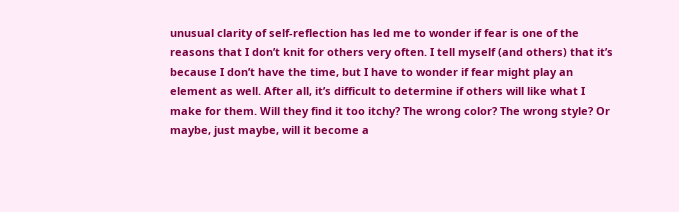unusual clarity of self-reflection has led me to wonder if fear is one of the reasons that I don’t knit for others very often. I tell myself (and others) that it’s because I don’t have the time, but I have to wonder if fear might play an element as well. After all, it’s difficult to determine if others will like what I make for them. Will they find it too itchy? The wrong color? The wrong style? Or maybe, just maybe, will it become a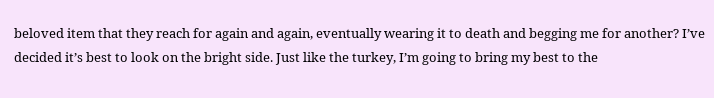beloved item that they reach for again and again, eventually wearing it to death and begging me for another? I’ve decided it’s best to look on the bright side. Just like the turkey, I’m going to bring my best to the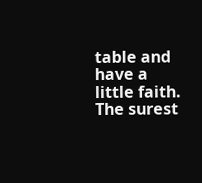table and have a little faith. The surest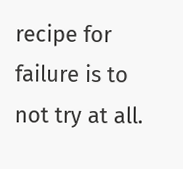recipe for failure is to not try at all.